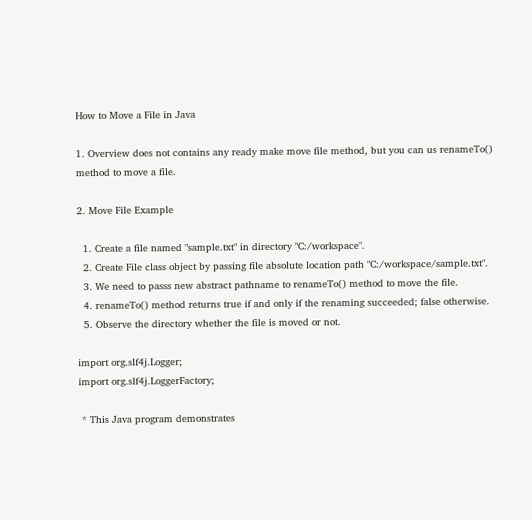How to Move a File in Java

1. Overview does not contains any ready make move file method, but you can us renameTo() method to move a file.

2. Move File Example

  1. Create a file named "sample.txt" in directory "C:/workspace".
  2. Create File class object by passing file absolute location path "C:/workspace/sample.txt".
  3. We need to passs new abstract pathname to renameTo() method to move the file.
  4. renameTo() method returns true if and only if the renaming succeeded; false otherwise.
  5. Observe the directory whether the file is moved or not.

import org.slf4j.Logger;
import org.slf4j.LoggerFactory;

 * This Java program demonstrates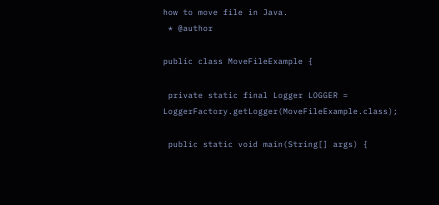how to move file in Java.
 * @author

public class MoveFileExample {

 private static final Logger LOGGER = LoggerFactory.getLogger(MoveFileExample.class);

 public static void main(String[] args) {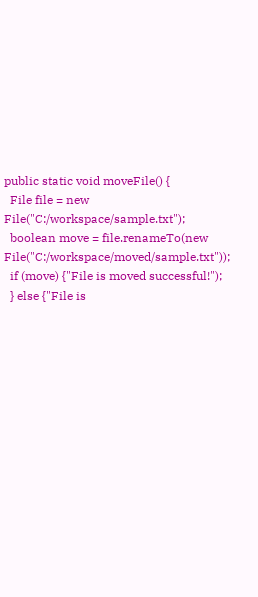public static void moveFile() {
  File file = new File("C:/workspace/sample.txt");
  boolean move = file.renameTo(new File("C:/workspace/moved/sample.txt"));
  if (move) {"File is moved successful!");
  } else {"File is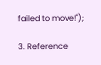failed to move!");

3. Reference